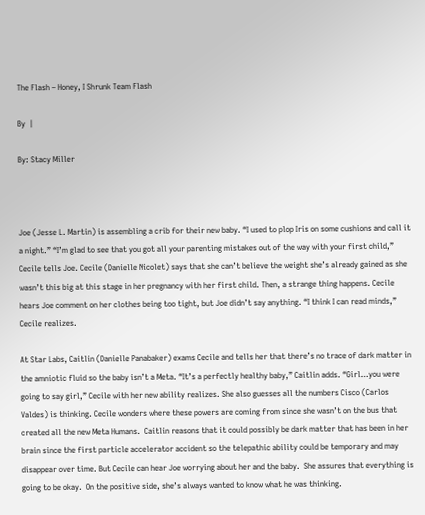The Flash – Honey, I Shrunk Team Flash

By  |

By: Stacy Miller



Joe (Jesse L. Martin) is assembling a crib for their new baby. “I used to plop Iris on some cushions and call it a night.” “I’m glad to see that you got all your parenting mistakes out of the way with your first child,” Cecile tells Joe. Cecile (Danielle Nicolet) says that she can’t believe the weight she’s already gained as she wasn’t this big at this stage in her pregnancy with her first child. Then, a strange thing happens. Cecile hears Joe comment on her clothes being too tight, but Joe didn’t say anything. “I think I can read minds,” Cecile realizes.

At Star Labs, Caitlin (Danielle Panabaker) exams Cecile and tells her that there’s no trace of dark matter in the amniotic fluid so the baby isn’t a Meta. “It’s a perfectly healthy baby,” Caitlin adds. “Girl…you were going to say girl,” Cecile with her new ability realizes. She also guesses all the numbers Cisco (Carlos Valdes) is thinking. Cecile wonders where these powers are coming from since she wasn’t on the bus that created all the new Meta Humans.  Caitlin reasons that it could possibly be dark matter that has been in her brain since the first particle accelerator accident so the telepathic ability could be temporary and may disappear over time. But Cecile can hear Joe worrying about her and the baby.  She assures that everything is going to be okay.  On the positive side, she’s always wanted to know what he was thinking.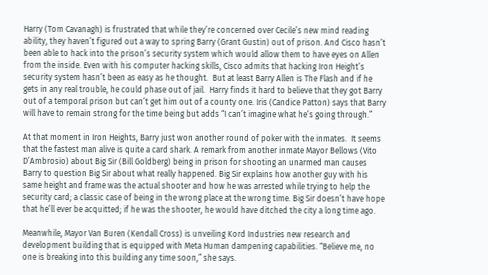Harry (Tom Cavanagh) is frustrated that while they’re concerned over Cecile’s new mind reading ability, they haven’t figured out a way to spring Barry (Grant Gustin) out of prison. And Cisco hasn’t been able to hack into the prison’s security system which would allow them to have eyes on Allen from the inside. Even with his computer hacking skills, Cisco admits that hacking Iron Height’s security system hasn’t been as easy as he thought.  But at least Barry Allen is The Flash and if he gets in any real trouble, he could phase out of jail.  Harry finds it hard to believe that they got Barry out of a temporal prison but can’t get him out of a county one. Iris (Candice Patton) says that Barry will have to remain strong for the time being but adds “I can’t imagine what he’s going through.”

At that moment in Iron Heights, Barry just won another round of poker with the inmates.  It seems that the fastest man alive is quite a card shark. A remark from another inmate Mayor Bellows (Vito D’Ambrosio) about Big Sir (Bill Goldberg) being in prison for shooting an unarmed man causes Barry to question Big Sir about what really happened. Big Sir explains how another guy with his same height and frame was the actual shooter and how he was arrested while trying to help the security card; a classic case of being in the wrong place at the wrong time. Big Sir doesn’t have hope that he’ll ever be acquitted; if he was the shooter, he would have ditched the city a long time ago.

Meanwhile, Mayor Van Buren (Kendall Cross) is unveiling Kord Industries new research and development building that is equipped with Meta Human dampening capabilities. “Believe me, no one is breaking into this building any time soon,” she says.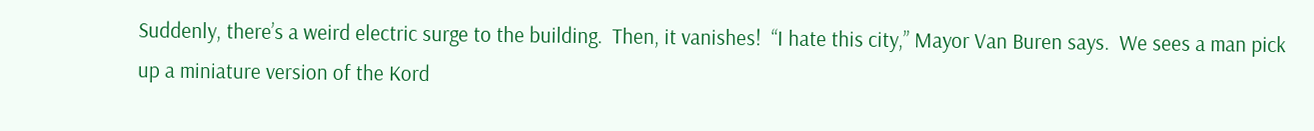Suddenly, there’s a weird electric surge to the building.  Then, it vanishes!  “I hate this city,” Mayor Van Buren says.  We sees a man pick up a miniature version of the Kord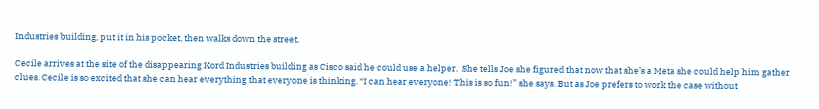Industries building, put it in his pocket, then walks down the street.

Cecile arrives at the site of the disappearing Kord Industries building as Cisco said he could use a helper.  She tells Joe she figured that now that she’s a Meta she could help him gather clues. Cecile is so excited that she can hear everything that everyone is thinking. “I can hear everyone! This is so fun!” she says. But as Joe prefers to work the case without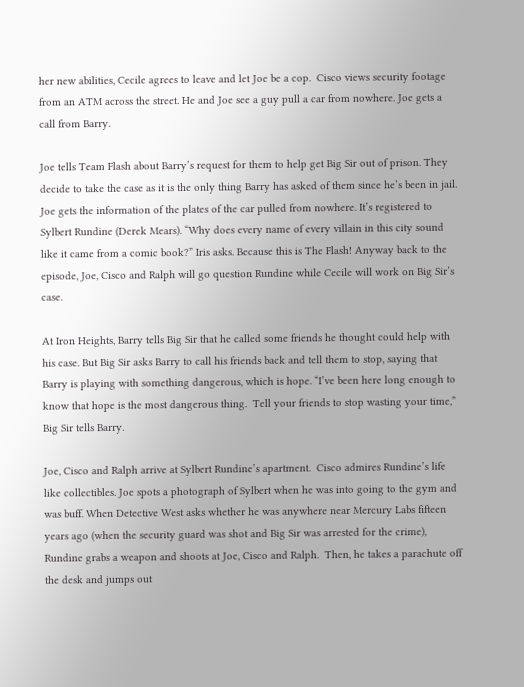her new abilities, Cecile agrees to leave and let Joe be a cop.  Cisco views security footage from an ATM across the street. He and Joe see a guy pull a car from nowhere. Joe gets a call from Barry.

Joe tells Team Flash about Barry’s request for them to help get Big Sir out of prison. They decide to take the case as it is the only thing Barry has asked of them since he’s been in jail. Joe gets the information of the plates of the car pulled from nowhere. It’s registered to Sylbert Rundine (Derek Mears). “Why does every name of every villain in this city sound like it came from a comic book?” Iris asks. Because this is The Flash! Anyway back to the episode, Joe, Cisco and Ralph will go question Rundine while Cecile will work on Big Sir’s case.

At Iron Heights, Barry tells Big Sir that he called some friends he thought could help with his case. But Big Sir asks Barry to call his friends back and tell them to stop, saying that Barry is playing with something dangerous, which is hope. “I’ve been here long enough to know that hope is the most dangerous thing.  Tell your friends to stop wasting your time,” Big Sir tells Barry.

Joe, Cisco and Ralph arrive at Sylbert Rundine’s apartment.  Cisco admires Rundine’s life like collectibles. Joe spots a photograph of Sylbert when he was into going to the gym and was buff. When Detective West asks whether he was anywhere near Mercury Labs fifteen years ago (when the security guard was shot and Big Sir was arrested for the crime), Rundine grabs a weapon and shoots at Joe, Cisco and Ralph.  Then, he takes a parachute off the desk and jumps out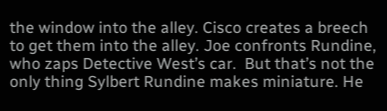the window into the alley. Cisco creates a breech to get them into the alley. Joe confronts Rundine, who zaps Detective West’s car.  But that’s not the only thing Sylbert Rundine makes miniature. He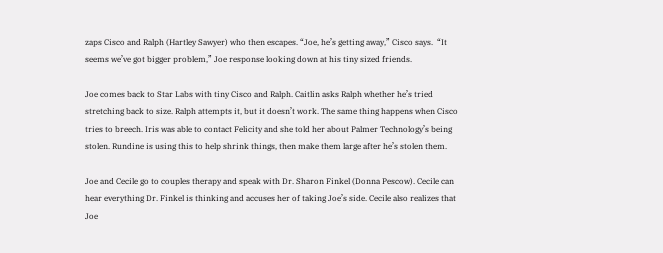zaps Cisco and Ralph (Hartley Sawyer) who then escapes. “Joe, he’s getting away,” Cisco says.  “It seems we’ve got bigger problem,” Joe response looking down at his tiny sized friends.

Joe comes back to Star Labs with tiny Cisco and Ralph. Caitlin asks Ralph whether he’s tried stretching back to size. Ralph attempts it, but it doesn’t work. The same thing happens when Cisco tries to breech. Iris was able to contact Felicity and she told her about Palmer Technology’s being stolen. Rundine is using this to help shrink things, then make them large after he’s stolen them.

Joe and Cecile go to couples therapy and speak with Dr. Sharon Finkel (Donna Pescow). Cecile can hear everything Dr. Finkel is thinking and accuses her of taking Joe’s side. Cecile also realizes that Joe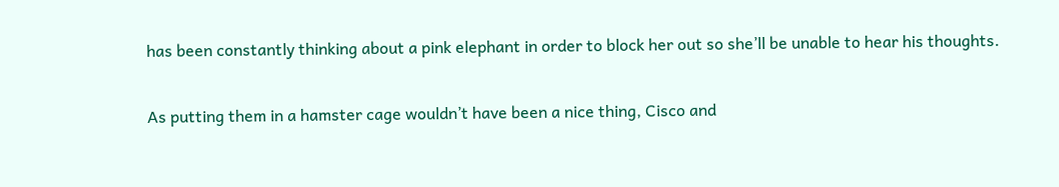has been constantly thinking about a pink elephant in order to block her out so she’ll be unable to hear his thoughts.

As putting them in a hamster cage wouldn’t have been a nice thing, Cisco and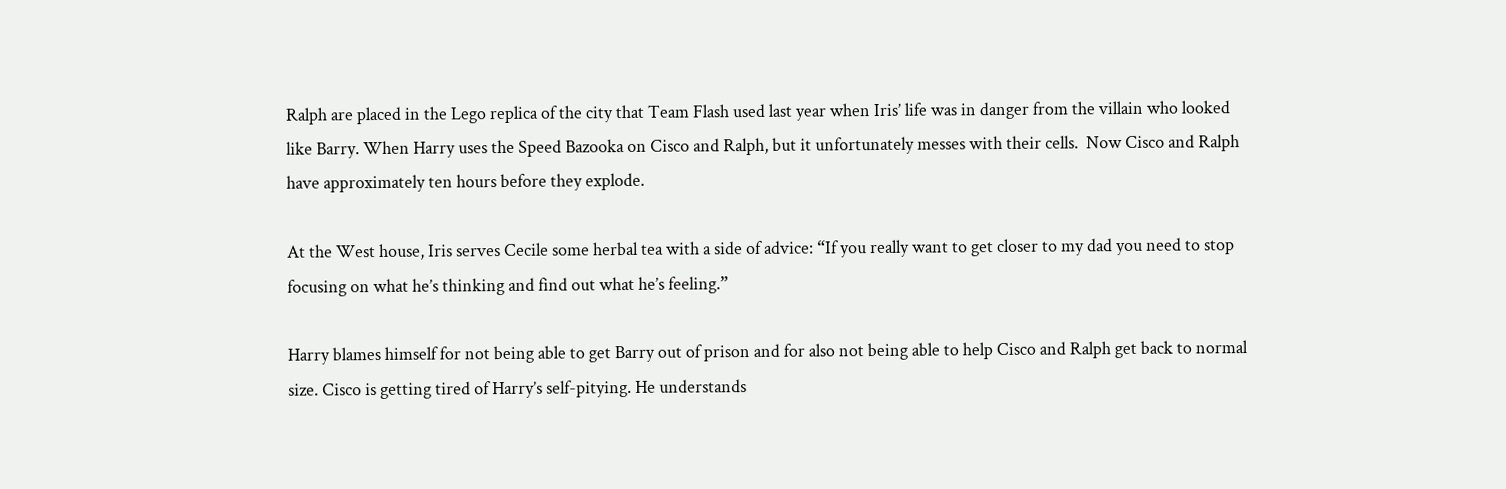Ralph are placed in the Lego replica of the city that Team Flash used last year when Iris’ life was in danger from the villain who looked like Barry. When Harry uses the Speed Bazooka on Cisco and Ralph, but it unfortunately messes with their cells.  Now Cisco and Ralph have approximately ten hours before they explode.

At the West house, Iris serves Cecile some herbal tea with a side of advice: “If you really want to get closer to my dad you need to stop focusing on what he’s thinking and find out what he’s feeling.”

Harry blames himself for not being able to get Barry out of prison and for also not being able to help Cisco and Ralph get back to normal size. Cisco is getting tired of Harry’s self-pitying. He understands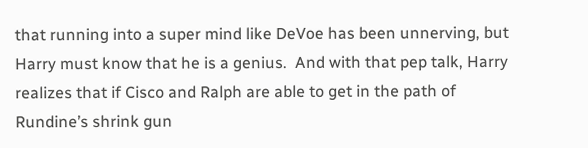that running into a super mind like DeVoe has been unnerving, but Harry must know that he is a genius.  And with that pep talk, Harry realizes that if Cisco and Ralph are able to get in the path of Rundine’s shrink gun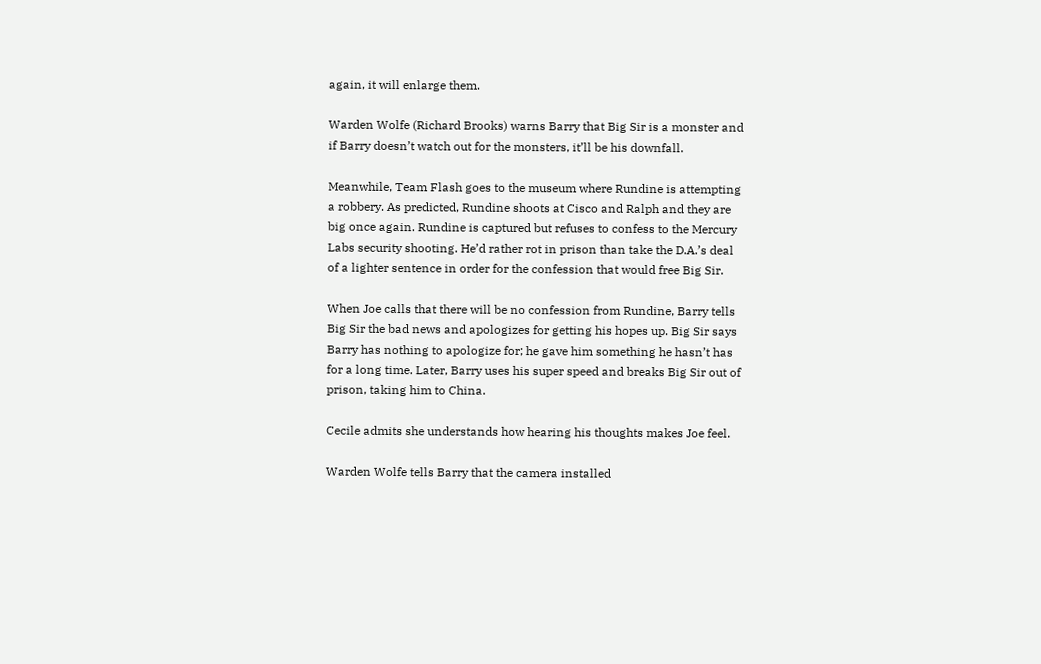again, it will enlarge them.

Warden Wolfe (Richard Brooks) warns Barry that Big Sir is a monster and if Barry doesn’t watch out for the monsters, it’ll be his downfall.

Meanwhile, Team Flash goes to the museum where Rundine is attempting a robbery. As predicted, Rundine shoots at Cisco and Ralph and they are big once again. Rundine is captured but refuses to confess to the Mercury Labs security shooting. He’d rather rot in prison than take the D.A.’s deal of a lighter sentence in order for the confession that would free Big Sir.

When Joe calls that there will be no confession from Rundine, Barry tells Big Sir the bad news and apologizes for getting his hopes up. Big Sir says Barry has nothing to apologize for; he gave him something he hasn’t has for a long time. Later, Barry uses his super speed and breaks Big Sir out of prison, taking him to China.

Cecile admits she understands how hearing his thoughts makes Joe feel.

Warden Wolfe tells Barry that the camera installed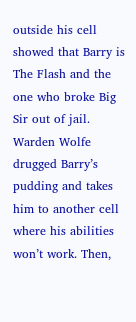outside his cell showed that Barry is The Flash and the one who broke Big Sir out of jail. Warden Wolfe drugged Barry’s pudding and takes him to another cell where his abilities won’t work. Then,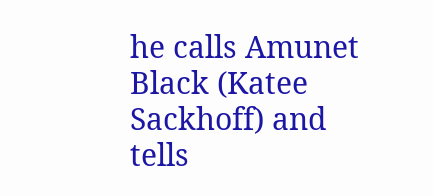he calls Amunet Black (Katee Sackhoff) and tells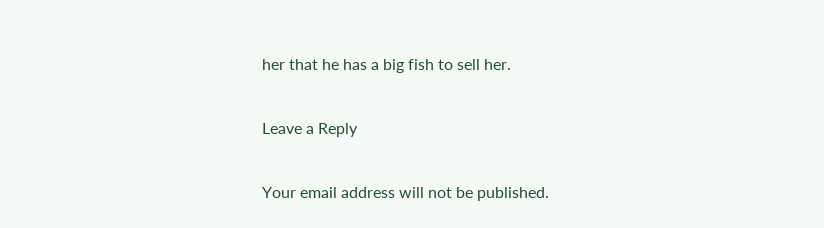her that he has a big fish to sell her.

Leave a Reply

Your email address will not be published.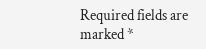Required fields are marked *